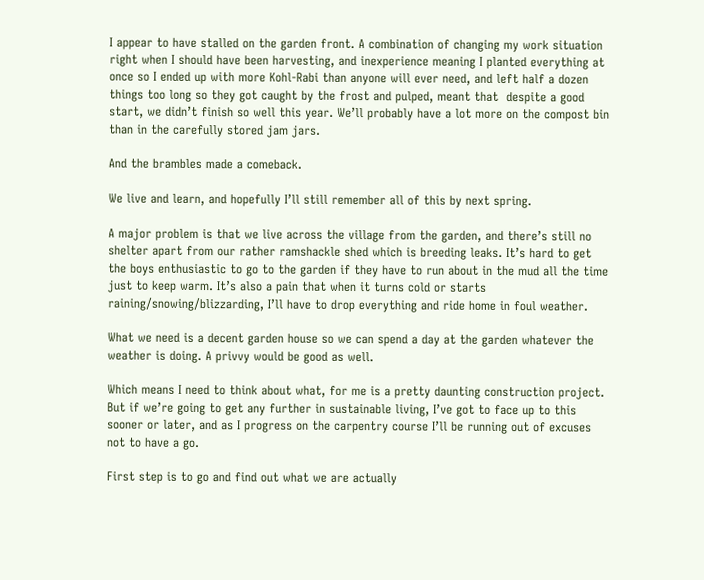I appear to have stalled on the garden front. A combination of changing my work situation right when I should have been harvesting, and inexperience meaning I planted everything at once so I ended up with more Kohl-Rabi than anyone will ever need, and left half a dozen things too long so they got caught by the frost and pulped, meant that  despite a good start, we didn’t finish so well this year. We’ll probably have a lot more on the compost bin than in the carefully stored jam jars.

And the brambles made a comeback.

We live and learn, and hopefully I’ll still remember all of this by next spring.

A major problem is that we live across the village from the garden, and there’s still no shelter apart from our rather ramshackle shed which is breeding leaks. It’s hard to get the boys enthusiastic to go to the garden if they have to run about in the mud all the time just to keep warm. It’s also a pain that when it turns cold or starts raining/snowing/blizzarding, I’ll have to drop everything and ride home in foul weather.

What we need is a decent garden house so we can spend a day at the garden whatever the weather is doing. A privvy would be good as well.

Which means I need to think about what, for me is a pretty daunting construction project. But if we’re going to get any further in sustainable living, I’ve got to face up to this sooner or later, and as I progress on the carpentry course I’ll be running out of excuses not to have a go.

First step is to go and find out what we are actually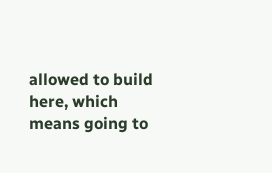allowed to build here, which means going to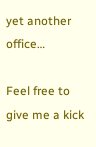yet another office…

Feel free to give me a kick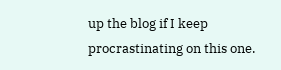up the blog if I keep procrastinating on this one.